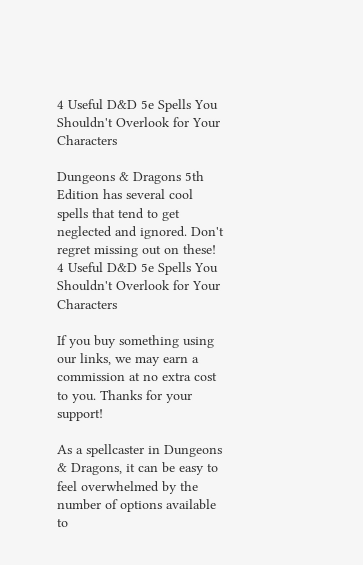4 Useful D&D 5e Spells You Shouldn't Overlook for Your Characters

Dungeons & Dragons 5th Edition has several cool spells that tend to get neglected and ignored. Don't regret missing out on these!
4 Useful D&D 5e Spells You Shouldn't Overlook for Your Characters

If you buy something using our links, we may earn a commission at no extra cost to you. Thanks for your support!

As a spellcaster in Dungeons & Dragons, it can be easy to feel overwhelmed by the number of options available to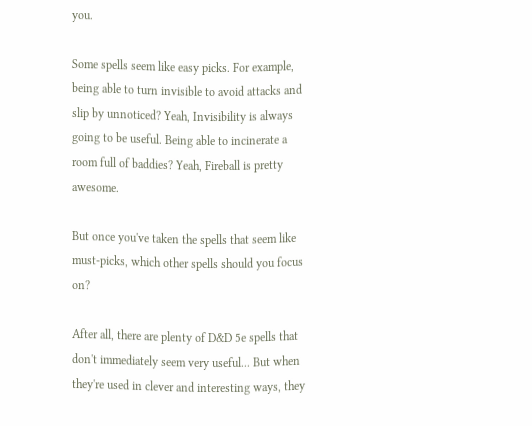you.

Some spells seem like easy picks. For example, being able to turn invisible to avoid attacks and slip by unnoticed? Yeah, Invisibility is always going to be useful. Being able to incinerate a room full of baddies? Yeah, Fireball is pretty awesome.

But once you've taken the spells that seem like must-picks, which other spells should you focus on?

After all, there are plenty of D&D 5e spells that don't immediately seem very useful... But when they're used in clever and interesting ways, they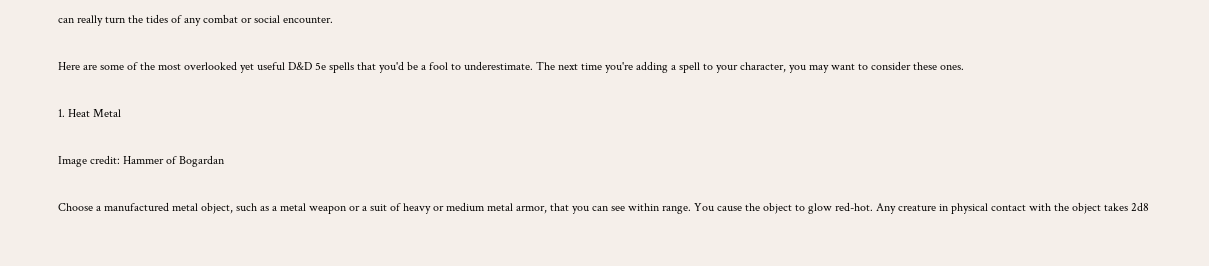can really turn the tides of any combat or social encounter.

Here are some of the most overlooked yet useful D&D 5e spells that you'd be a fool to underestimate. The next time you're adding a spell to your character, you may want to consider these ones.

1. Heat Metal

Image credit: Hammer of Bogardan

Choose a manufactured metal object, such as a metal weapon or a suit of heavy or medium metal armor, that you can see within range. You cause the object to glow red-hot. Any creature in physical contact with the object takes 2d8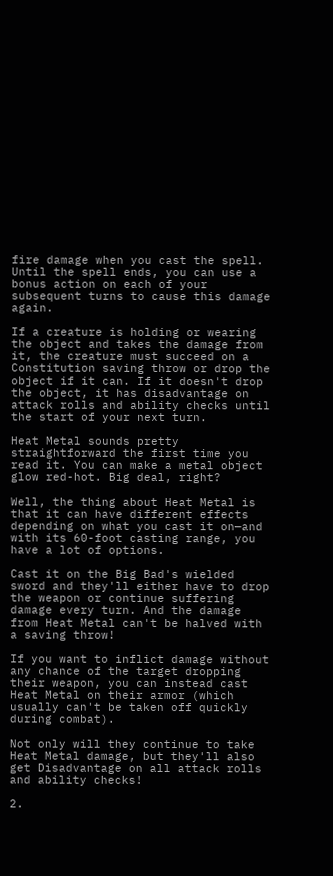fire damage when you cast the spell. Until the spell ends, you can use a bonus action on each of your subsequent turns to cause this damage again.

If a creature is holding or wearing the object and takes the damage from it, the creature must succeed on a Constitution saving throw or drop the object if it can. If it doesn't drop the object, it has disadvantage on attack rolls and ability checks until the start of your next turn.

Heat Metal sounds pretty straightforward the first time you read it. You can make a metal object glow red-hot. Big deal, right?

Well, the thing about Heat Metal is that it can have different effects depending on what you cast it on—and with its 60-foot casting range, you have a lot of options.

Cast it on the Big Bad's wielded sword and they'll either have to drop the weapon or continue suffering damage every turn. And the damage from Heat Metal can't be halved with a saving throw!

If you want to inflict damage without any chance of the target dropping their weapon, you can instead cast Heat Metal on their armor (which usually can't be taken off quickly during combat).

Not only will they continue to take Heat Metal damage, but they'll also get Disadvantage on all attack rolls and ability checks!

2.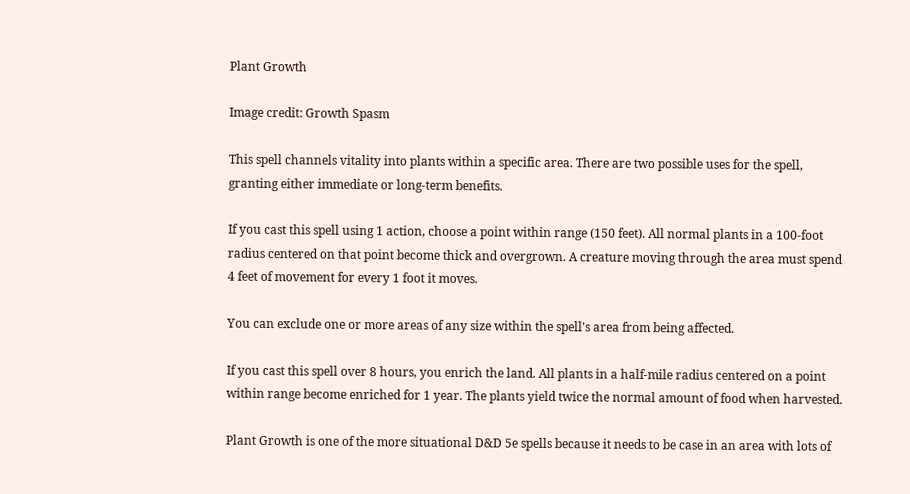Plant Growth

Image credit: Growth Spasm

This spell channels vitality into plants within a specific area. There are two possible uses for the spell, granting either immediate or long-term benefits.

If you cast this spell using 1 action, choose a point within range (150 feet). All normal plants in a 100-foot radius centered on that point become thick and overgrown. A creature moving through the area must spend 4 feet of movement for every 1 foot it moves.

You can exclude one or more areas of any size within the spell's area from being affected.

If you cast this spell over 8 hours, you enrich the land. All plants in a half-mile radius centered on a point within range become enriched for 1 year. The plants yield twice the normal amount of food when harvested.

Plant Growth is one of the more situational D&D 5e spells because it needs to be case in an area with lots of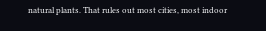natural plants. That rules out most cities, most indoor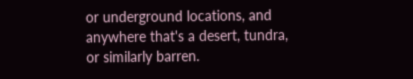or underground locations, and anywhere that's a desert, tundra, or similarly barren.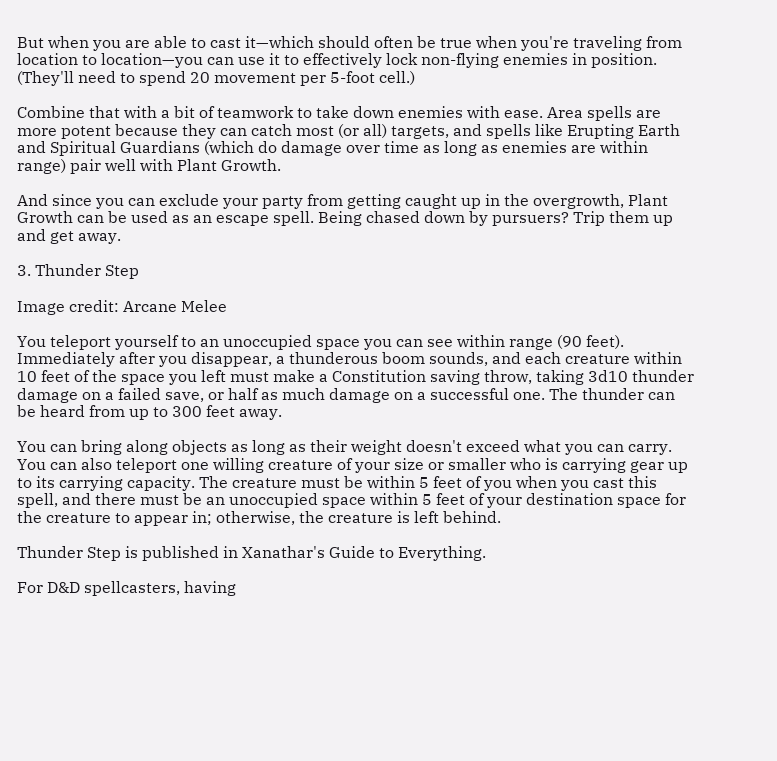But when you are able to cast it—which should often be true when you're traveling from location to location—you can use it to effectively lock non-flying enemies in position. (They'll need to spend 20 movement per 5-foot cell.)

Combine that with a bit of teamwork to take down enemies with ease. Area spells are more potent because they can catch most (or all) targets, and spells like Erupting Earth and Spiritual Guardians (which do damage over time as long as enemies are within range) pair well with Plant Growth.

And since you can exclude your party from getting caught up in the overgrowth, Plant Growth can be used as an escape spell. Being chased down by pursuers? Trip them up and get away.

3. Thunder Step

Image credit: Arcane Melee

You teleport yourself to an unoccupied space you can see within range (90 feet). Immediately after you disappear, a thunderous boom sounds, and each creature within 10 feet of the space you left must make a Constitution saving throw, taking 3d10 thunder damage on a failed save, or half as much damage on a successful one. The thunder can be heard from up to 300 feet away.

You can bring along objects as long as their weight doesn't exceed what you can carry. You can also teleport one willing creature of your size or smaller who is carrying gear up to its carrying capacity. The creature must be within 5 feet of you when you cast this spell, and there must be an unoccupied space within 5 feet of your destination space for the creature to appear in; otherwise, the creature is left behind.

Thunder Step is published in Xanathar's Guide to Everything.

For D&D spellcasters, having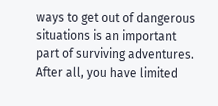ways to get out of dangerous situations is an important part of surviving adventures. After all, you have limited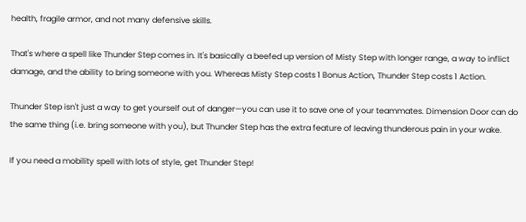health, fragile armor, and not many defensive skills.

That's where a spell like Thunder Step comes in. It's basically a beefed up version of Misty Step with longer range, a way to inflict damage, and the ability to bring someone with you. Whereas Misty Step costs 1 Bonus Action, Thunder Step costs 1 Action.

Thunder Step isn't just a way to get yourself out of danger—you can use it to save one of your teammates. Dimension Door can do the same thing (i.e. bring someone with you), but Thunder Step has the extra feature of leaving thunderous pain in your wake.

If you need a mobility spell with lots of style, get Thunder Step!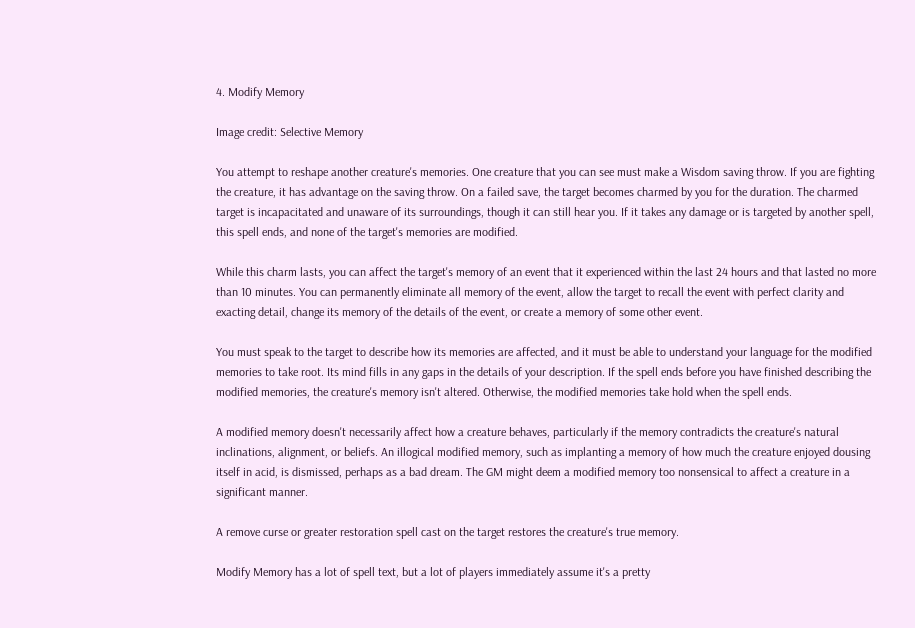4. Modify Memory

Image credit: Selective Memory

You attempt to reshape another creature's memories. One creature that you can see must make a Wisdom saving throw. If you are fighting the creature, it has advantage on the saving throw. On a failed save, the target becomes charmed by you for the duration. The charmed target is incapacitated and unaware of its surroundings, though it can still hear you. If it takes any damage or is targeted by another spell, this spell ends, and none of the target's memories are modified.

While this charm lasts, you can affect the target's memory of an event that it experienced within the last 24 hours and that lasted no more than 10 minutes. You can permanently eliminate all memory of the event, allow the target to recall the event with perfect clarity and exacting detail, change its memory of the details of the event, or create a memory of some other event.

You must speak to the target to describe how its memories are affected, and it must be able to understand your language for the modified memories to take root. Its mind fills in any gaps in the details of your description. If the spell ends before you have finished describing the modified memories, the creature's memory isn't altered. Otherwise, the modified memories take hold when the spell ends.

A modified memory doesn't necessarily affect how a creature behaves, particularly if the memory contradicts the creature's natural inclinations, alignment, or beliefs. An illogical modified memory, such as implanting a memory of how much the creature enjoyed dousing itself in acid, is dismissed, perhaps as a bad dream. The GM might deem a modified memory too nonsensical to affect a creature in a significant manner.

A remove curse or greater restoration spell cast on the target restores the creature's true memory.

Modify Memory has a lot of spell text, but a lot of players immediately assume it's a pretty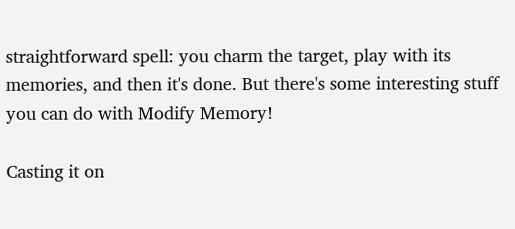straightforward spell: you charm the target, play with its memories, and then it's done. But there's some interesting stuff you can do with Modify Memory!

Casting it on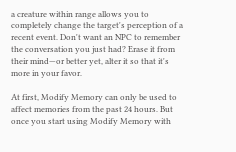a creature within range allows you to completely change the target's perception of a recent event. Don't want an NPC to remember the conversation you just had? Erase it from their mind—or better yet, alter it so that it's more in your favor.

At first, Modify Memory can only be used to affect memories from the past 24 hours. But once you start using Modify Memory with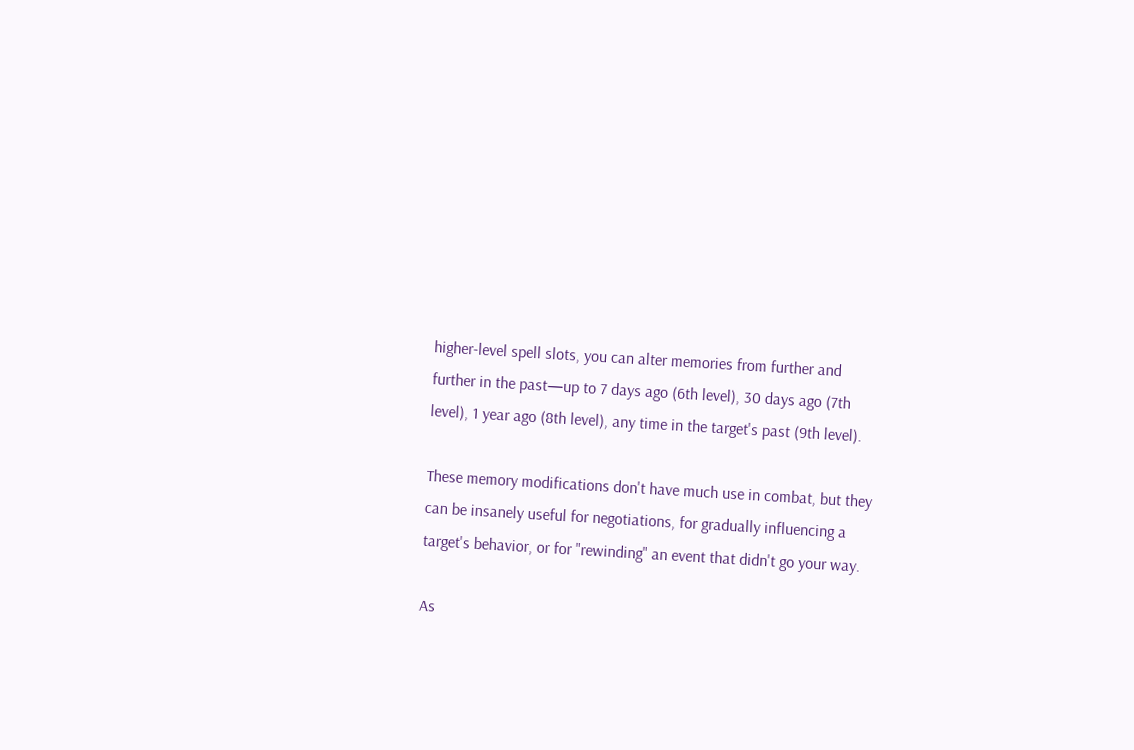higher-level spell slots, you can alter memories from further and further in the past—up to 7 days ago (6th level), 30 days ago (7th level), 1 year ago (8th level), any time in the target's past (9th level).

These memory modifications don't have much use in combat, but they can be insanely useful for negotiations, for gradually influencing a target's behavior, or for "rewinding" an event that didn't go your way.

As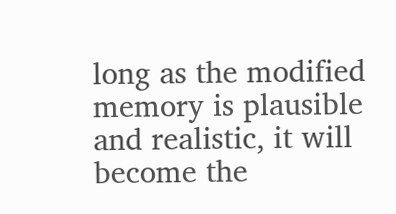long as the modified memory is plausible and realistic, it will become the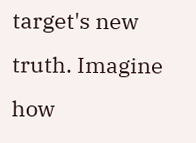target's new truth. Imagine how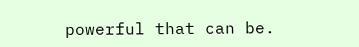powerful that can be.